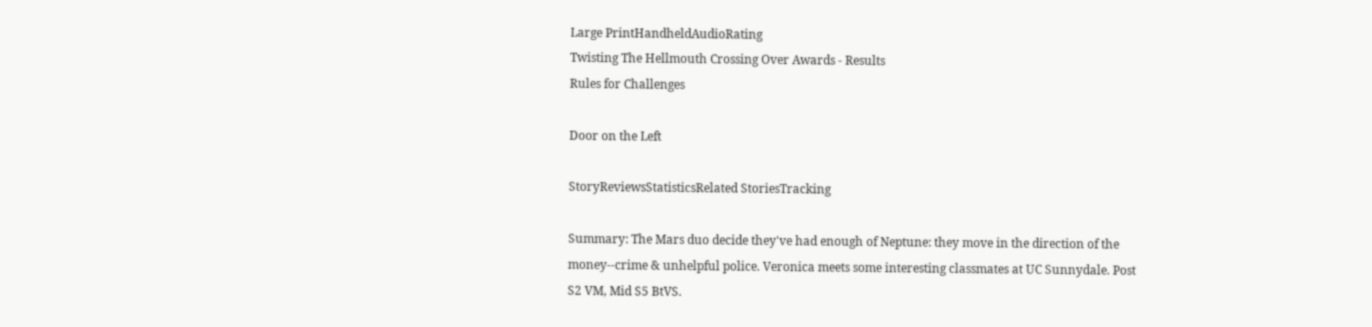Large PrintHandheldAudioRating
Twisting The Hellmouth Crossing Over Awards - Results
Rules for Challenges

Door on the Left

StoryReviewsStatisticsRelated StoriesTracking

Summary: The Mars duo decide they've had enough of Neptune: they move in the direction of the money--crime & unhelpful police. Veronica meets some interesting classmates at UC Sunnydale. Post S2 VM, Mid S5 BtVS.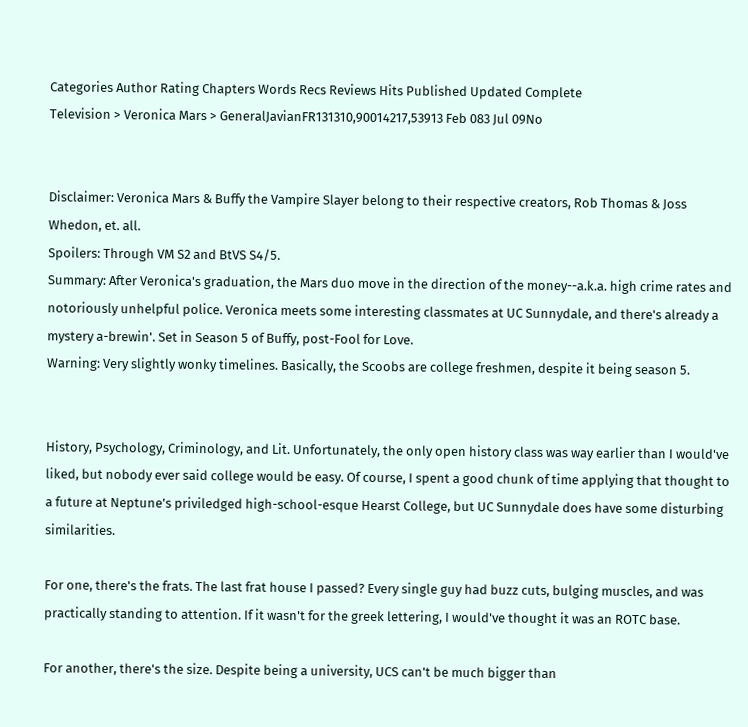Categories Author Rating Chapters Words Recs Reviews Hits Published Updated Complete
Television > Veronica Mars > GeneralJavianFR131310,90014217,53913 Feb 083 Jul 09No


Disclaimer: Veronica Mars & Buffy the Vampire Slayer belong to their respective creators, Rob Thomas & Joss Whedon, et. all.
Spoilers: Through VM S2 and BtVS S4/5.
Summary: After Veronica's graduation, the Mars duo move in the direction of the money--a.k.a. high crime rates and notoriously unhelpful police. Veronica meets some interesting classmates at UC Sunnydale, and there's already a mystery a-brewin'. Set in Season 5 of Buffy, post-Fool for Love.
Warning: Very slightly wonky timelines. Basically, the Scoobs are college freshmen, despite it being season 5.


History, Psychology, Criminology, and Lit. Unfortunately, the only open history class was way earlier than I would've liked, but nobody ever said college would be easy. Of course, I spent a good chunk of time applying that thought to a future at Neptune's priviledged high-school-esque Hearst College, but UC Sunnydale does have some disturbing similarities.

For one, there's the frats. The last frat house I passed? Every single guy had buzz cuts, bulging muscles, and was practically standing to attention. If it wasn't for the greek lettering, I would've thought it was an ROTC base.

For another, there's the size. Despite being a university, UCS can't be much bigger than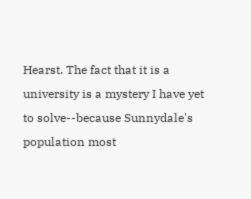Hearst. The fact that it is a university is a mystery I have yet to solve--because Sunnydale's population most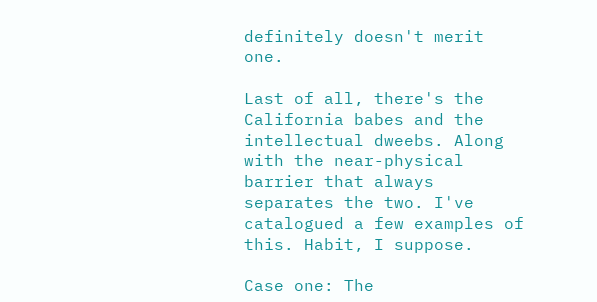definitely doesn't merit one.

Last of all, there's the California babes and the intellectual dweebs. Along with the near-physical barrier that always separates the two. I've catalogued a few examples of this. Habit, I suppose.

Case one: The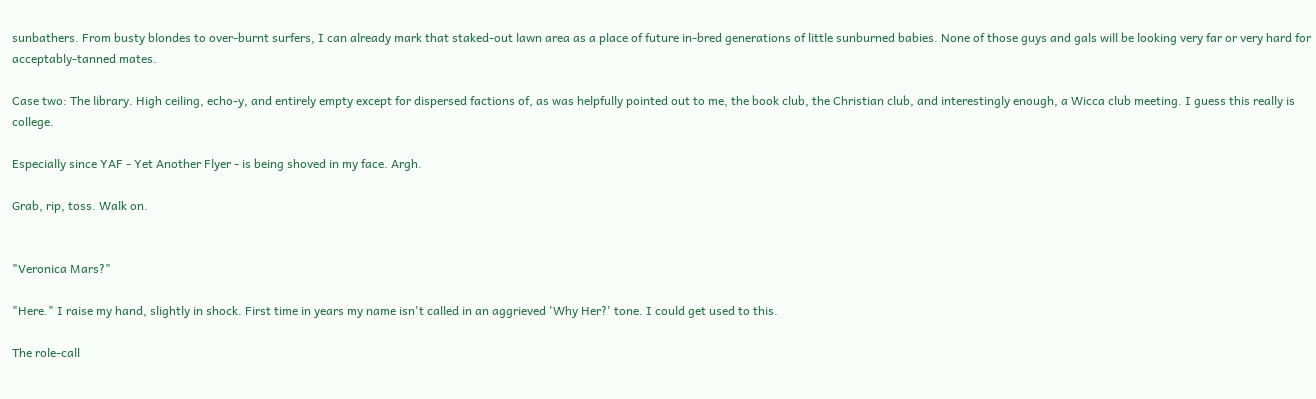sunbathers. From busty blondes to over-burnt surfers, I can already mark that staked-out lawn area as a place of future in-bred generations of little sunburned babies. None of those guys and gals will be looking very far or very hard for acceptably-tanned mates.

Case two: The library. High ceiling, echo-y, and entirely empty except for dispersed factions of, as was helpfully pointed out to me, the book club, the Christian club, and interestingly enough, a Wicca club meeting. I guess this really is college.

Especially since YAF - Yet Another Flyer - is being shoved in my face. Argh.

Grab, rip, toss. Walk on.


"Veronica Mars?"

"Here." I raise my hand, slightly in shock. First time in years my name isn't called in an aggrieved 'Why Her?' tone. I could get used to this.

The role-call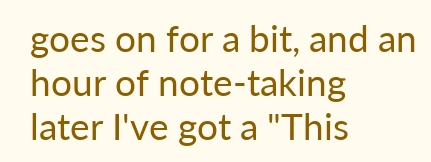goes on for a bit, and an hour of note-taking later I've got a "This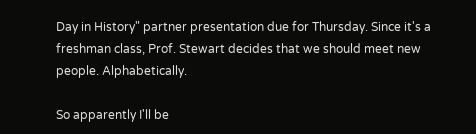Day in History" partner presentation due for Thursday. Since it's a freshman class, Prof. Stewart decides that we should meet new people. Alphabetically.

So apparently I'll be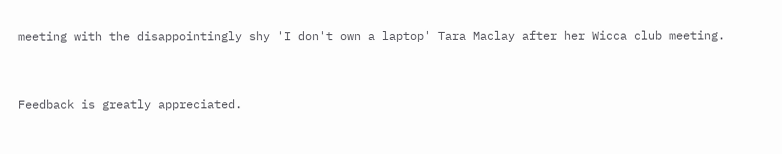meeting with the disappointingly shy 'I don't own a laptop' Tara Maclay after her Wicca club meeting.


Feedback is greatly appreciated.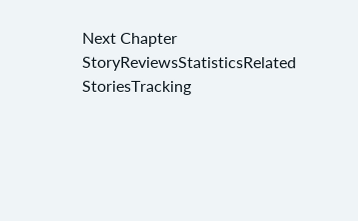Next Chapter
StoryReviewsStatisticsRelated StoriesTracking